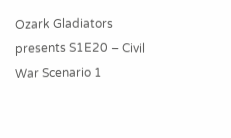Ozark Gladiators presents S1E20 – Civil War Scenario 1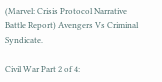(Marvel: Crisis Protocol Narrative Battle Report) Avengers Vs Criminal Syndicate.

Civil War Part 2 of 4: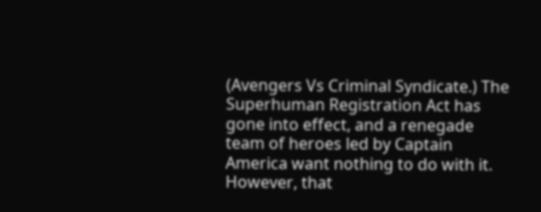(Avengers Vs Criminal Syndicate.) The Superhuman Registration Act has gone into effect, and a renegade team of heroes led by Captain America want nothing to do with it. However, that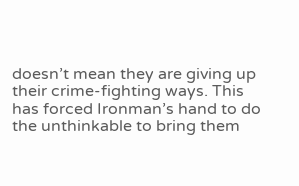doesn’t mean they are giving up their crime-fighting ways. This has forced Ironman’s hand to do the unthinkable to bring them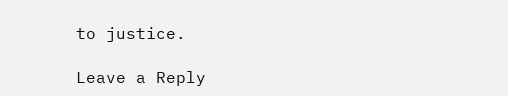to justice.

Leave a Reply